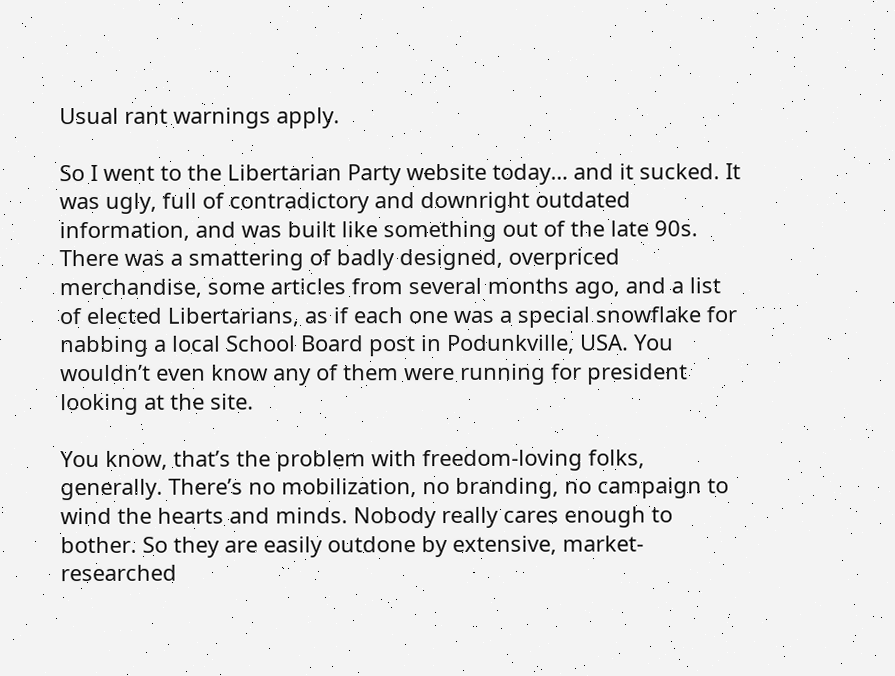Usual rant warnings apply.

So I went to the Libertarian Party website today… and it sucked. It was ugly, full of contradictory and downright outdated information, and was built like something out of the late 90s. There was a smattering of badly designed, overpriced merchandise, some articles from several months ago, and a list of elected Libertarians, as if each one was a special snowflake for nabbing a local School Board post in Podunkville, USA. You wouldn’t even know any of them were running for president looking at the site.

You know, that’s the problem with freedom-loving folks, generally. There’s no mobilization, no branding, no campaign to wind the hearts and minds. Nobody really cares enough to bother. So they are easily outdone by extensive, market-researched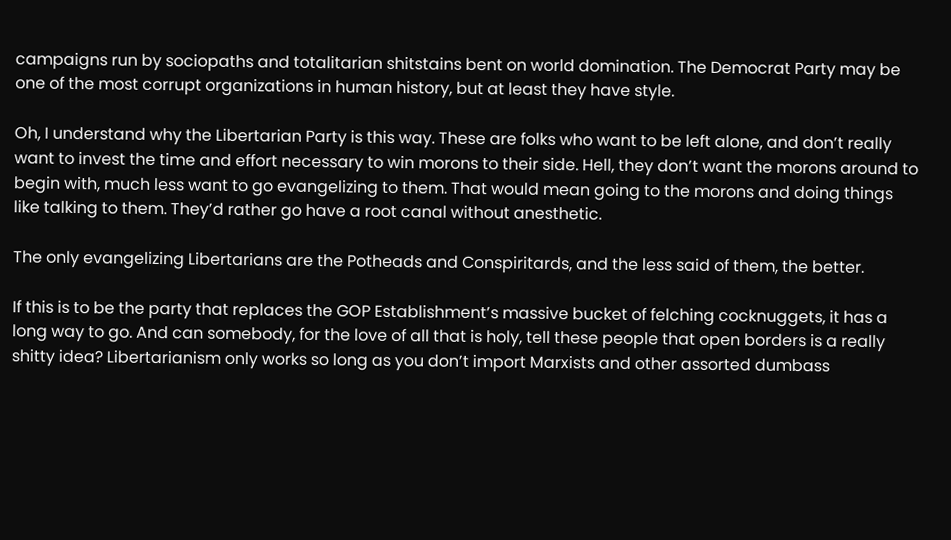campaigns run by sociopaths and totalitarian shitstains bent on world domination. The Democrat Party may be one of the most corrupt organizations in human history, but at least they have style.

Oh, I understand why the Libertarian Party is this way. These are folks who want to be left alone, and don’t really want to invest the time and effort necessary to win morons to their side. Hell, they don’t want the morons around to begin with, much less want to go evangelizing to them. That would mean going to the morons and doing things like talking to them. They’d rather go have a root canal without anesthetic.

The only evangelizing Libertarians are the Potheads and Conspiritards, and the less said of them, the better.

If this is to be the party that replaces the GOP Establishment’s massive bucket of felching cocknuggets, it has a long way to go. And can somebody, for the love of all that is holy, tell these people that open borders is a really shitty idea? Libertarianism only works so long as you don’t import Marxists and other assorted dumbass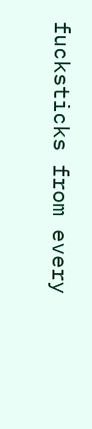fucksticks from every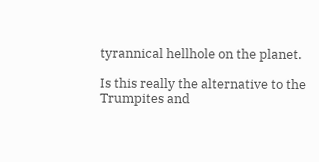tyrannical hellhole on the planet.

Is this really the alternative to the Trumpites and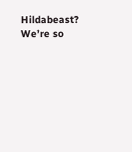Hildabeast? We’re so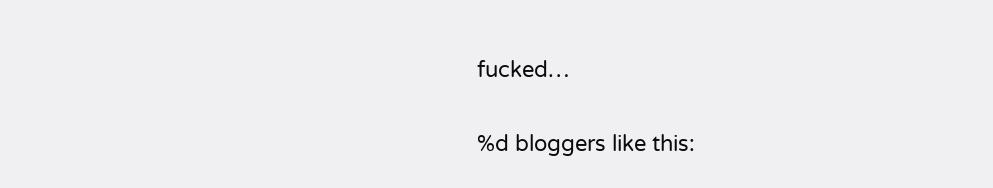fucked…

%d bloggers like this: